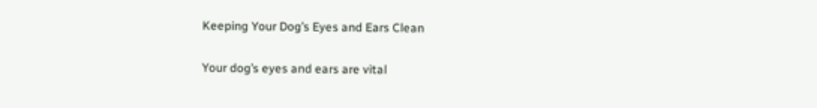Keeping Your Dog’s Eyes and Ears Clean

Your dog’s eyes and ears are vital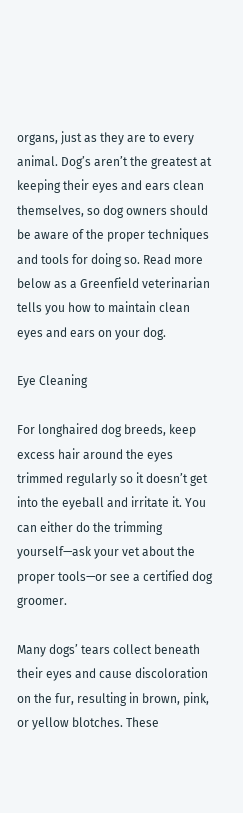organs, just as they are to every animal. Dog’s aren’t the greatest at keeping their eyes and ears clean themselves, so dog owners should be aware of the proper techniques and tools for doing so. Read more below as a Greenfield veterinarian tells you how to maintain clean eyes and ears on your dog.

Eye Cleaning

For longhaired dog breeds, keep excess hair around the eyes trimmed regularly so it doesn’t get into the eyeball and irritate it. You can either do the trimming yourself—ask your vet about the proper tools—or see a certified dog groomer.

Many dogs’ tears collect beneath their eyes and cause discoloration on the fur, resulting in brown, pink, or yellow blotches. These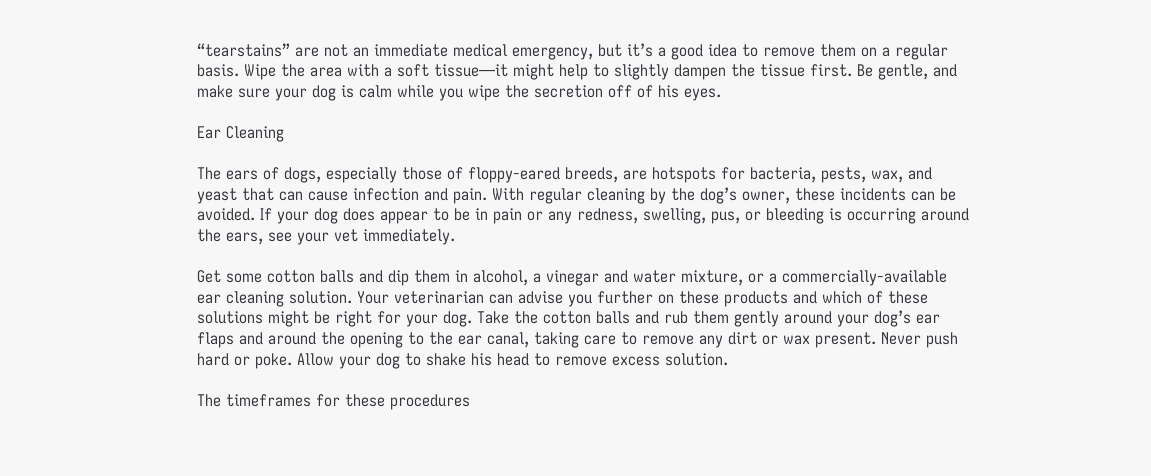“tearstains” are not an immediate medical emergency, but it’s a good idea to remove them on a regular basis. Wipe the area with a soft tissue—it might help to slightly dampen the tissue first. Be gentle, and make sure your dog is calm while you wipe the secretion off of his eyes.

Ear Cleaning

The ears of dogs, especially those of floppy-eared breeds, are hotspots for bacteria, pests, wax, and yeast that can cause infection and pain. With regular cleaning by the dog’s owner, these incidents can be avoided. If your dog does appear to be in pain or any redness, swelling, pus, or bleeding is occurring around the ears, see your vet immediately.

Get some cotton balls and dip them in alcohol, a vinegar and water mixture, or a commercially-available ear cleaning solution. Your veterinarian can advise you further on these products and which of these solutions might be right for your dog. Take the cotton balls and rub them gently around your dog’s ear flaps and around the opening to the ear canal, taking care to remove any dirt or wax present. Never push hard or poke. Allow your dog to shake his head to remove excess solution.

The timeframes for these procedures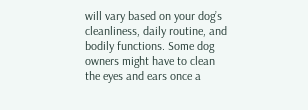will vary based on your dog’s cleanliness, daily routine, and bodily functions. Some dog owners might have to clean the eyes and ears once a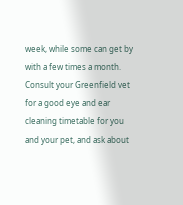week, while some can get by with a few times a month. Consult your Greenfield vet for a good eye and ear cleaning timetable for you and your pet, and ask about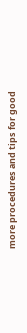more procedures and tips for good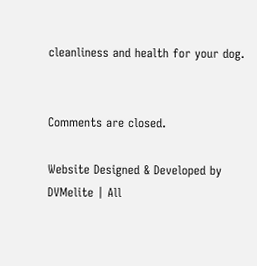cleanliness and health for your dog.


Comments are closed.

Website Designed & Developed by DVMelite | All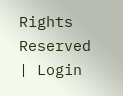Rights Reserved | Login